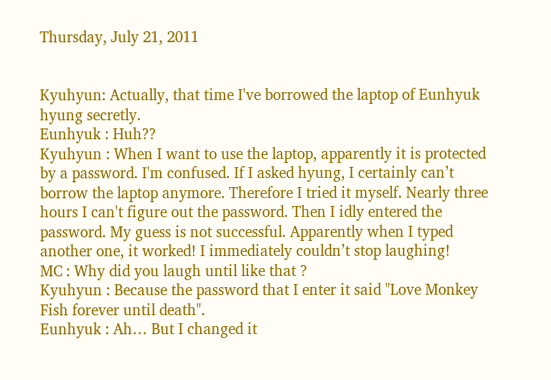Thursday, July 21, 2011


Kyuhyun: Actually, that time I've borrowed the laptop of Eunhyuk hyung secretly.
Eunhyuk : Huh??
Kyuhyun : When I want to use the laptop, apparently it is protected by a password. I'm confused. If I asked hyung, I certainly can’t borrow the laptop anymore. Therefore I tried it myself. Nearly three hours I can't figure out the password. Then I idly entered the password. My guess is not successful. Apparently when I typed another one, it worked! I immediately couldn’t stop laughing!
MC : Why did you laugh until like that ?
Kyuhyun : Because the password that I enter it said "Love Monkey Fish forever until death".
Eunhyuk : Ah… But I changed it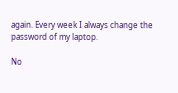again. Every week I always change the password of my laptop.

No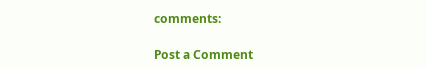comments:

Post a Comment